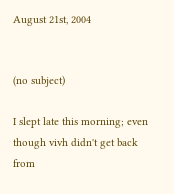August 21st, 2004


(no subject)

I slept late this morning; even though vivh didn't get back from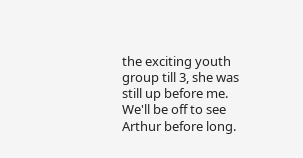the exciting youth group till 3, she was still up before me. We'll be off to see Arthur before long.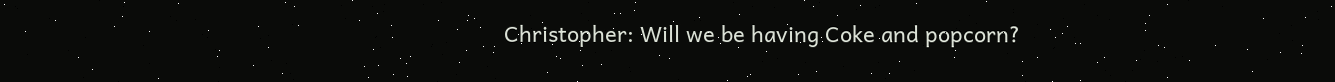Christopher: Will we be having Coke and popcorn?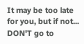It may be too late for you, but if not...
DON'T go to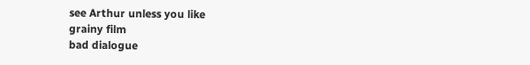see Arthur unless you like
grainy film
bad dialogue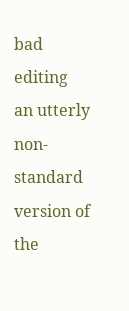bad editing
an utterly non-standard version of the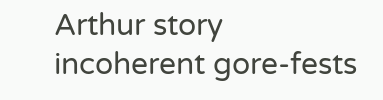Arthur story
incoherent gore-fests